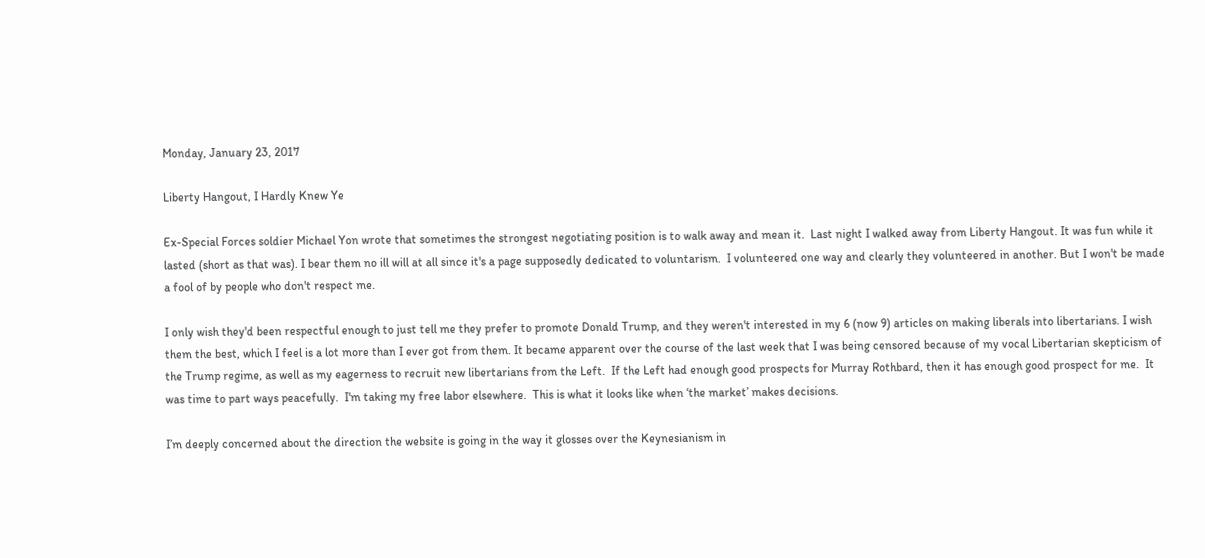Monday, January 23, 2017

Liberty Hangout, I Hardly Knew Ye

Ex-Special Forces soldier Michael Yon wrote that sometimes the strongest negotiating position is to walk away and mean it.  Last night I walked away from Liberty Hangout. It was fun while it lasted (short as that was). I bear them no ill will at all since it's a page supposedly dedicated to voluntarism.  I volunteered one way and clearly they volunteered in another. But I won't be made a fool of by people who don't respect me.

I only wish they'd been respectful enough to just tell me they prefer to promote Donald Trump, and they weren't interested in my 6 (now 9) articles on making liberals into libertarians. I wish them the best, which I feel is a lot more than I ever got from them. It became apparent over the course of the last week that I was being censored because of my vocal Libertarian skepticism of the Trump regime, as well as my eagerness to recruit new libertarians from the Left.  If the Left had enough good prospects for Murray Rothbard, then it has enough good prospect for me.  It was time to part ways peacefully.  I'm taking my free labor elsewhere.  This is what it looks like when ‘the market’ makes decisions.

I’m deeply concerned about the direction the website is going in the way it glosses over the Keynesianism in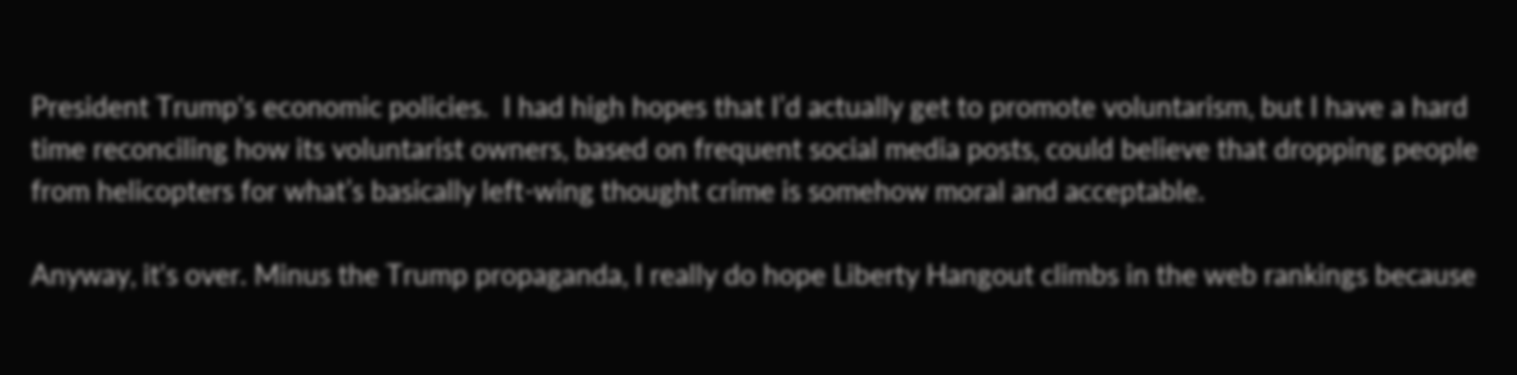President Trump's economic policies.  I had high hopes that I’d actually get to promote voluntarism, but I have a hard time reconciling how its voluntarist owners, based on frequent social media posts, could believe that dropping people from helicopters for what’s basically left-wing thought crime is somehow moral and acceptable.

Anyway, it's over. Minus the Trump propaganda, I really do hope Liberty Hangout climbs in the web rankings because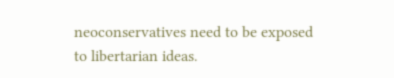neoconservatives need to be exposed to libertarian ideas.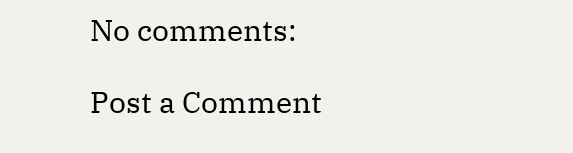No comments:

Post a Comment